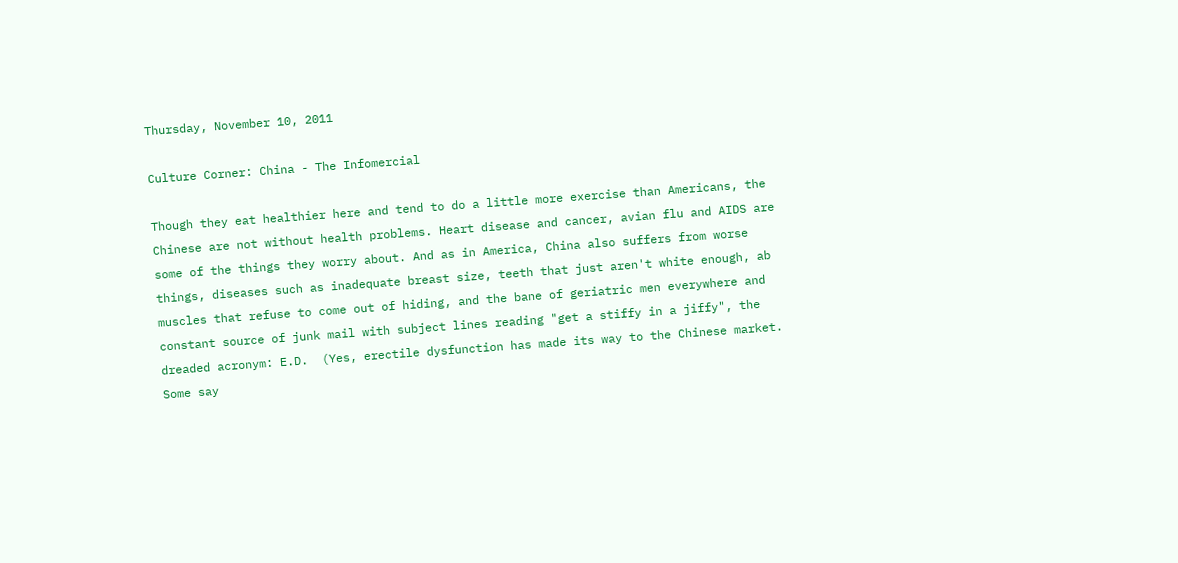Thursday, November 10, 2011

Culture Corner: China - The Infomercial

Though they eat healthier here and tend to do a little more exercise than Americans, the Chinese are not without health problems. Heart disease and cancer, avian flu and AIDS are some of the things they worry about. And as in America, China also suffers from worse things, diseases such as inadequate breast size, teeth that just aren't white enough, ab muscles that refuse to come out of hiding, and the bane of geriatric men everywhere and constant source of junk mail with subject lines reading "get a stiffy in a jiffy", the dreaded acronym: E.D.  (Yes, erectile dysfunction has made its way to the Chinese market.  Some say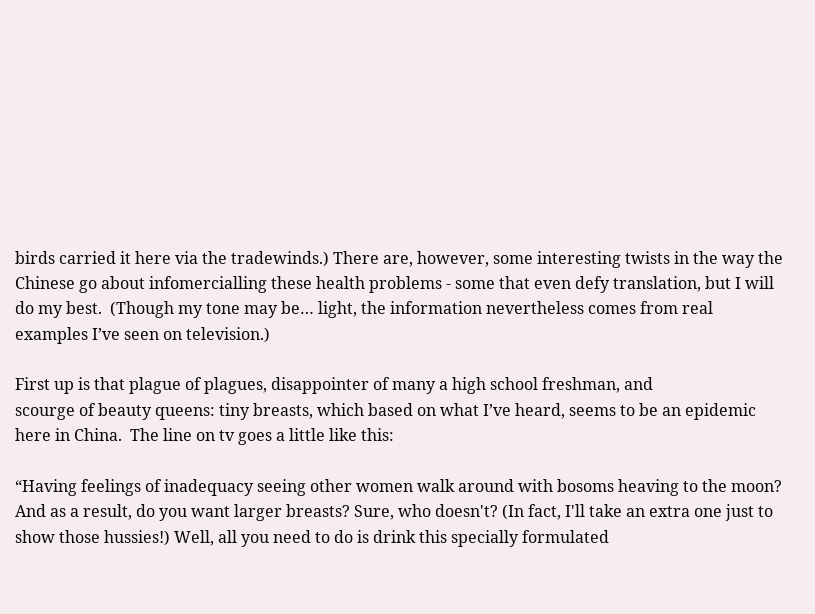birds carried it here via the tradewinds.) There are, however, some interesting twists in the way the Chinese go about infomercialling these health problems - some that even defy translation, but I will do my best.  (Though my tone may be… light, the information nevertheless comes from real examples I’ve seen on television.)

First up is that plague of plagues, disappointer of many a high school freshman, and
scourge of beauty queens: tiny breasts, which based on what I’ve heard, seems to be an epidemic here in China.  The line on tv goes a little like this:

“Having feelings of inadequacy seeing other women walk around with bosoms heaving to the moon? And as a result, do you want larger breasts? Sure, who doesn't? (In fact, I'll take an extra one just to show those hussies!) Well, all you need to do is drink this specially formulated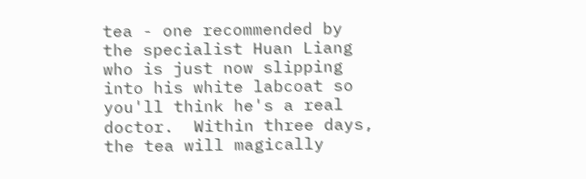tea - one recommended by the specialist Huan Liang who is just now slipping into his white labcoat so you'll think he's a real doctor.  Within three days, the tea will magically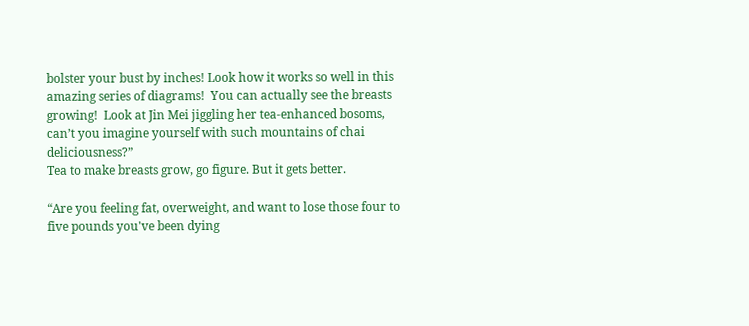bolster your bust by inches! Look how it works so well in this amazing series of diagrams!  You can actually see the breasts growing!  Look at Jin Mei jiggling her tea-enhanced bosoms, can’t you imagine yourself with such mountains of chai deliciousness?”
Tea to make breasts grow, go figure. But it gets better.

“Are you feeling fat, overweight, and want to lose those four to five pounds you've been dying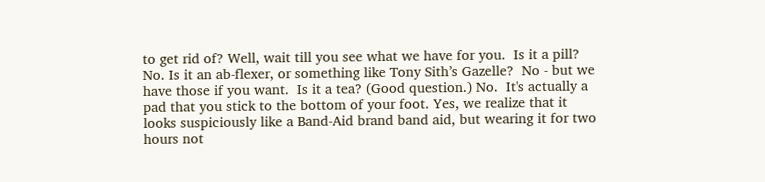to get rid of? Well, wait till you see what we have for you.  Is it a pill? No. Is it an ab-flexer, or something like Tony Sith’s Gazelle?  No - but we have those if you want.  Is it a tea? (Good question.) No.  It's actually a pad that you stick to the bottom of your foot. Yes, we realize that it looks suspiciously like a Band-Aid brand band aid, but wearing it for two hours not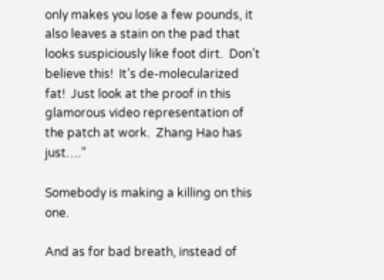only makes you lose a few pounds, it also leaves a stain on the pad that looks suspiciously like foot dirt.  Don’t believe this!  It’s de-molecularized fat!  Just look at the proof in this glamorous video representation of the patch at work.  Zhang Hao has just….”

Somebody is making a killing on this one.

And as for bad breath, instead of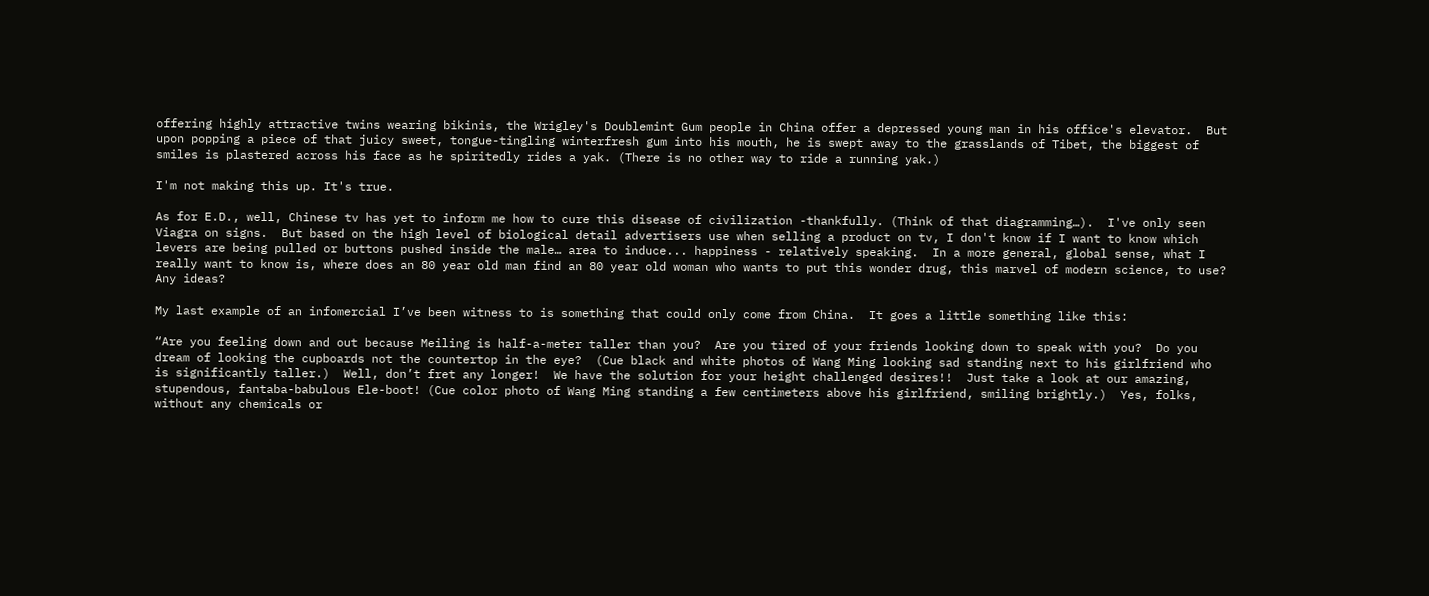offering highly attractive twins wearing bikinis, the Wrigley's Doublemint Gum people in China offer a depressed young man in his office's elevator.  But upon popping a piece of that juicy sweet, tongue-tingling winterfresh gum into his mouth, he is swept away to the grasslands of Tibet, the biggest of smiles is plastered across his face as he spiritedly rides a yak. (There is no other way to ride a running yak.)

I'm not making this up. It's true.

As for E.D., well, Chinese tv has yet to inform me how to cure this disease of civilization -thankfully. (Think of that diagramming…).  I've only seen Viagra on signs.  But based on the high level of biological detail advertisers use when selling a product on tv, I don't know if I want to know which levers are being pulled or buttons pushed inside the male… area to induce... happiness - relatively speaking.  In a more general, global sense, what I really want to know is, where does an 80 year old man find an 80 year old woman who wants to put this wonder drug, this marvel of modern science, to use? Any ideas?

My last example of an infomercial I’ve been witness to is something that could only come from China.  It goes a little something like this:

“Are you feeling down and out because Meiling is half-a-meter taller than you?  Are you tired of your friends looking down to speak with you?  Do you dream of looking the cupboards not the countertop in the eye?  (Cue black and white photos of Wang Ming looking sad standing next to his girlfriend who is significantly taller.)  Well, don’t fret any longer!  We have the solution for your height challenged desires!!  Just take a look at our amazing, stupendous, fantaba-babulous Ele-boot! (Cue color photo of Wang Ming standing a few centimeters above his girlfriend, smiling brightly.)  Yes, folks, without any chemicals or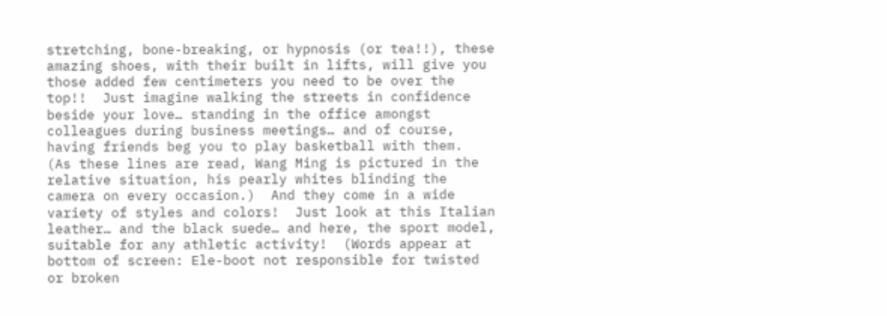stretching, bone-breaking, or hypnosis (or tea!!), these amazing shoes, with their built in lifts, will give you those added few centimeters you need to be over the top!!  Just imagine walking the streets in confidence beside your love… standing in the office amongst colleagues during business meetings… and of course, having friends beg you to play basketball with them.  (As these lines are read, Wang Ming is pictured in the relative situation, his pearly whites blinding the camera on every occasion.)  And they come in a wide variety of styles and colors!  Just look at this Italian leather… and the black suede… and here, the sport model, suitable for any athletic activity!  (Words appear at bottom of screen: Ele-boot not responsible for twisted or broken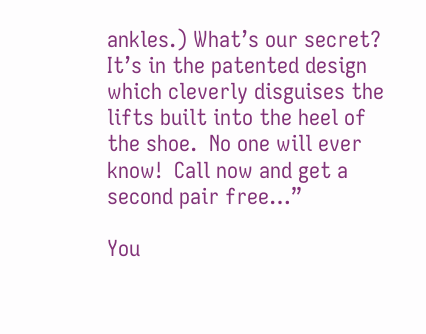ankles.) What’s our secret?  It’s in the patented design which cleverly disguises the lifts built into the heel of the shoe.  No one will ever know!  Call now and get a second pair free…”

You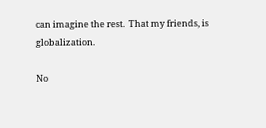can imagine the rest.  That my friends, is globalization.

No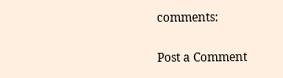comments:

Post a Comment